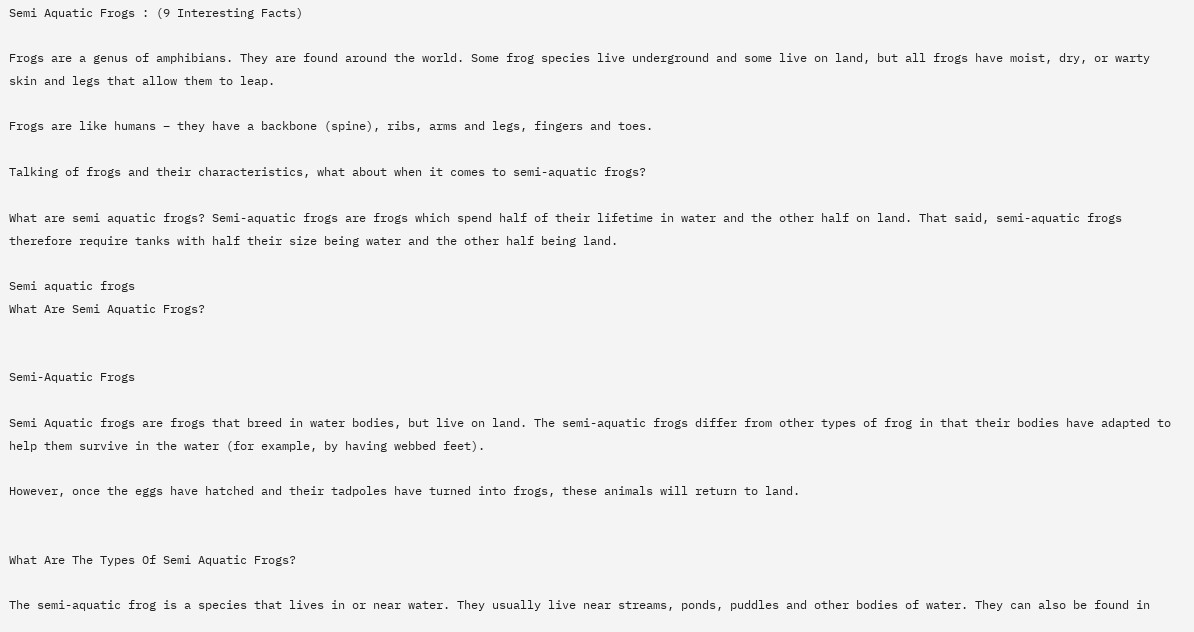Semi Aquatic Frogs : (9 Interesting Facts)

Frogs are a genus of amphibians. They are found around the world. Some frog species live underground and some live on land, but all frogs have moist, dry, or warty skin and legs that allow them to leap.

Frogs are like humans – they have a backbone (spine), ribs, arms and legs, fingers and toes.

Talking of frogs and their characteristics, what about when it comes to semi-aquatic frogs?

What are semi aquatic frogs? Semi-aquatic frogs are frogs which spend half of their lifetime in water and the other half on land. That said, semi-aquatic frogs therefore require tanks with half their size being water and the other half being land.

Semi aquatic frogs
What Are Semi Aquatic Frogs?


Semi-Aquatic Frogs

Semi Aquatic frogs are frogs that breed in water bodies, but live on land. The semi-aquatic frogs differ from other types of frog in that their bodies have adapted to help them survive in the water (for example, by having webbed feet).

However, once the eggs have hatched and their tadpoles have turned into frogs, these animals will return to land.


What Are The Types Of Semi Aquatic Frogs?

The semi-aquatic frog is a species that lives in or near water. They usually live near streams, ponds, puddles and other bodies of water. They can also be found in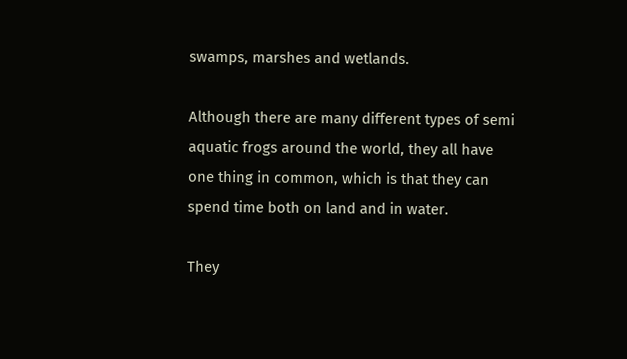swamps, marshes and wetlands.

Although there are many different types of semi aquatic frogs around the world, they all have one thing in common, which is that they can spend time both on land and in water.

They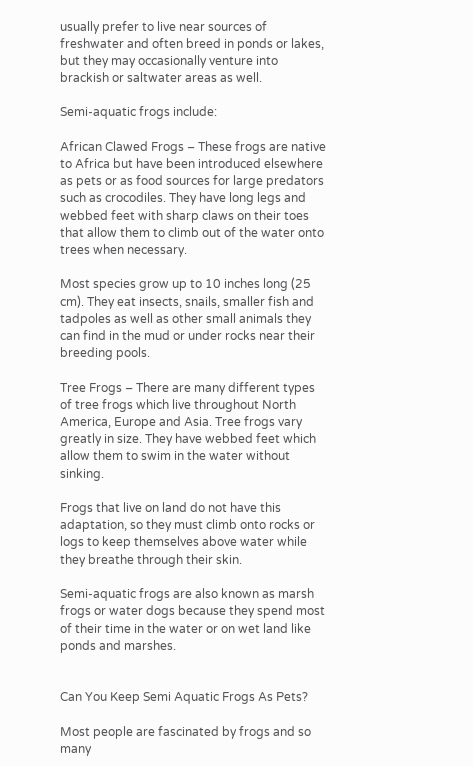usually prefer to live near sources of freshwater and often breed in ponds or lakes, but they may occasionally venture into brackish or saltwater areas as well.

Semi-aquatic frogs include:

African Clawed Frogs – These frogs are native to Africa but have been introduced elsewhere as pets or as food sources for large predators such as crocodiles. They have long legs and webbed feet with sharp claws on their toes that allow them to climb out of the water onto trees when necessary.

Most species grow up to 10 inches long (25 cm). They eat insects, snails, smaller fish and tadpoles as well as other small animals they can find in the mud or under rocks near their breeding pools.

Tree Frogs – There are many different types of tree frogs which live throughout North America, Europe and Asia. Tree frogs vary greatly in size. They have webbed feet which allow them to swim in the water without sinking.

Frogs that live on land do not have this adaptation, so they must climb onto rocks or logs to keep themselves above water while they breathe through their skin.

Semi-aquatic frogs are also known as marsh frogs or water dogs because they spend most of their time in the water or on wet land like ponds and marshes.


Can You Keep Semi Aquatic Frogs As Pets?

Most people are fascinated by frogs and so many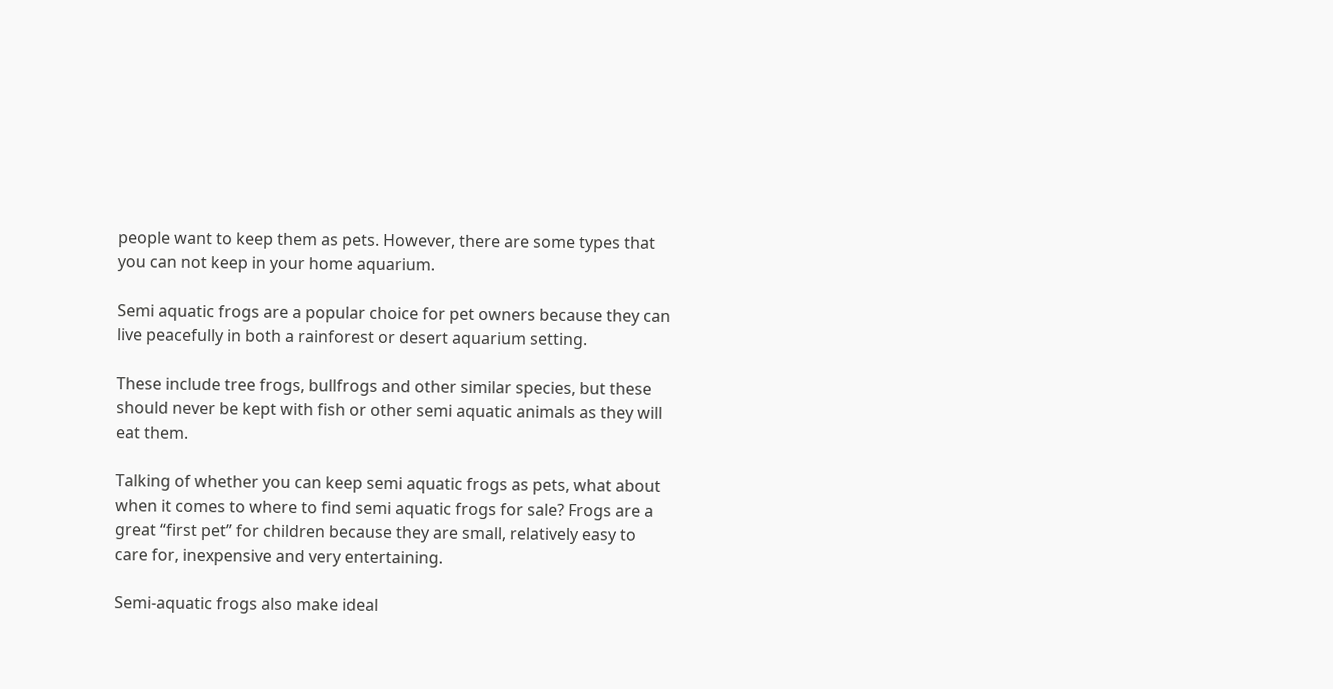people want to keep them as pets. However, there are some types that you can not keep in your home aquarium.

Semi aquatic frogs are a popular choice for pet owners because they can live peacefully in both a rainforest or desert aquarium setting.

These include tree frogs, bullfrogs and other similar species, but these should never be kept with fish or other semi aquatic animals as they will eat them.

Talking of whether you can keep semi aquatic frogs as pets, what about when it comes to where to find semi aquatic frogs for sale? Frogs are a great “first pet” for children because they are small, relatively easy to care for, inexpensive and very entertaining.

Semi-aquatic frogs also make ideal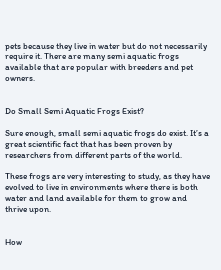pets because they live in water but do not necessarily require it. There are many semi aquatic frogs available that are popular with breeders and pet owners.


Do Small Semi Aquatic Frogs Exist?

Sure enough, small semi aquatic frogs do exist. It’s a great scientific fact that has been proven by researchers from different parts of the world.

These frogs are very interesting to study, as they have evolved to live in environments where there is both water and land available for them to grow and thrive upon.


How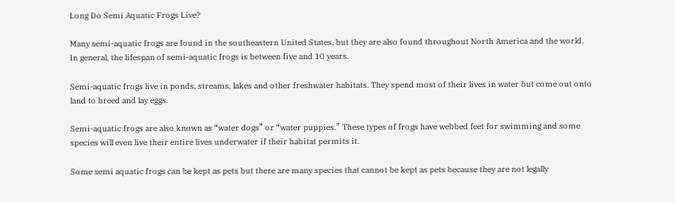Long Do Semi Aquatic Frogs Live?

Many semi-aquatic frogs are found in the southeastern United States, but they are also found throughout North America and the world. In general, the lifespan of semi-aquatic frogs is between five and 10 years.

Semi-aquatic frogs live in ponds, streams, lakes and other freshwater habitats. They spend most of their lives in water but come out onto land to breed and lay eggs.

Semi-aquatic frogs are also known as “water dogs” or “water puppies.” These types of frogs have webbed feet for swimming and some species will even live their entire lives underwater if their habitat permits it.

Some semi aquatic frogs can be kept as pets but there are many species that cannot be kept as pets because they are not legally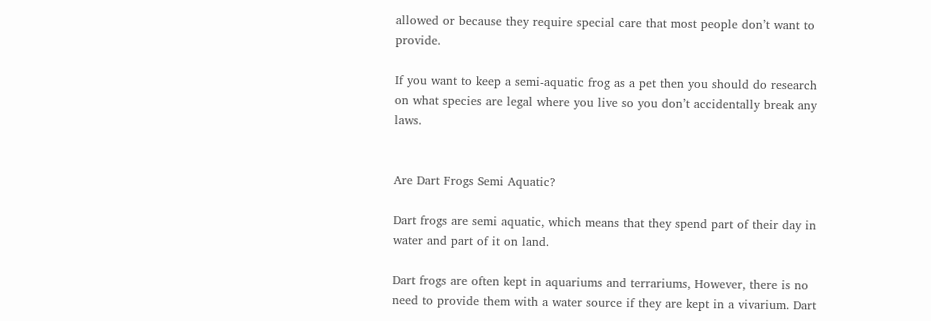allowed or because they require special care that most people don’t want to provide.

If you want to keep a semi-aquatic frog as a pet then you should do research on what species are legal where you live so you don’t accidentally break any laws.


Are Dart Frogs Semi Aquatic?

Dart frogs are semi aquatic, which means that they spend part of their day in water and part of it on land.

Dart frogs are often kept in aquariums and terrariums, However, there is no need to provide them with a water source if they are kept in a vivarium. Dart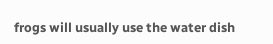frogs will usually use the water dish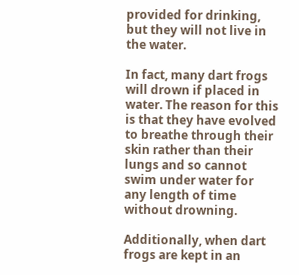provided for drinking, but they will not live in the water.

In fact, many dart frogs will drown if placed in water. The reason for this is that they have evolved to breathe through their skin rather than their lungs and so cannot swim under water for any length of time without drowning.

Additionally, when dart frogs are kept in an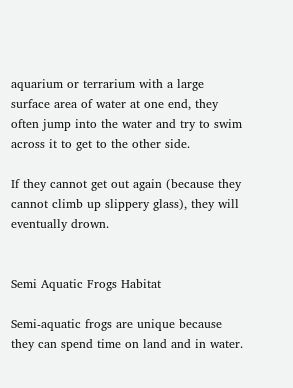aquarium or terrarium with a large surface area of water at one end, they often jump into the water and try to swim across it to get to the other side.

If they cannot get out again (because they cannot climb up slippery glass), they will eventually drown.


Semi Aquatic Frogs Habitat

Semi-aquatic frogs are unique because they can spend time on land and in water.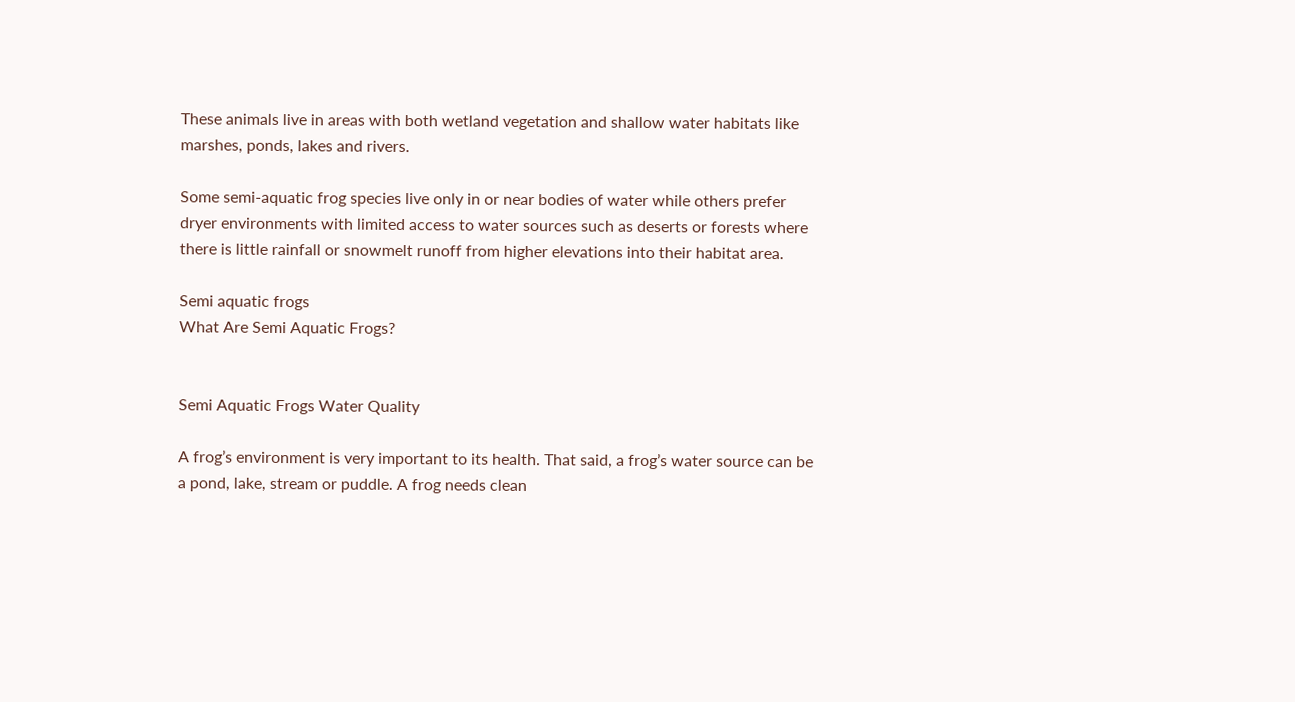These animals live in areas with both wetland vegetation and shallow water habitats like marshes, ponds, lakes and rivers.

Some semi-aquatic frog species live only in or near bodies of water while others prefer dryer environments with limited access to water sources such as deserts or forests where there is little rainfall or snowmelt runoff from higher elevations into their habitat area.

Semi aquatic frogs
What Are Semi Aquatic Frogs?


Semi Aquatic Frogs Water Quality

A frog’s environment is very important to its health. That said, a frog’s water source can be a pond, lake, stream or puddle. A frog needs clean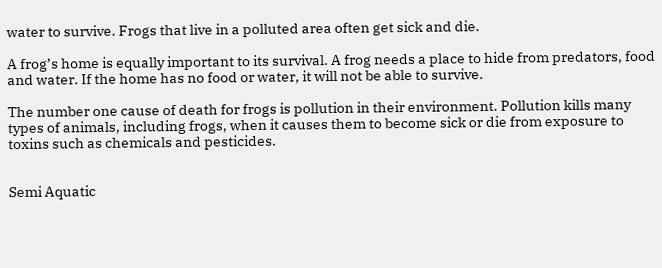water to survive. Frogs that live in a polluted area often get sick and die.

A frog’s home is equally important to its survival. A frog needs a place to hide from predators, food and water. If the home has no food or water, it will not be able to survive.

The number one cause of death for frogs is pollution in their environment. Pollution kills many types of animals, including frogs, when it causes them to become sick or die from exposure to toxins such as chemicals and pesticides.


Semi Aquatic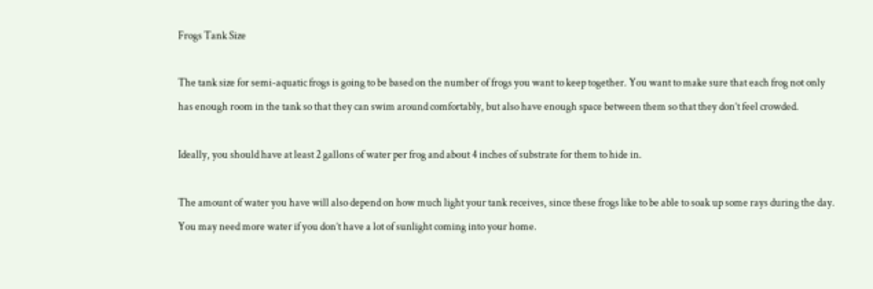Frogs Tank Size

The tank size for semi-aquatic frogs is going to be based on the number of frogs you want to keep together. You want to make sure that each frog not only has enough room in the tank so that they can swim around comfortably, but also have enough space between them so that they don’t feel crowded.

Ideally, you should have at least 2 gallons of water per frog and about 4 inches of substrate for them to hide in.

The amount of water you have will also depend on how much light your tank receives, since these frogs like to be able to soak up some rays during the day. You may need more water if you don’t have a lot of sunlight coming into your home.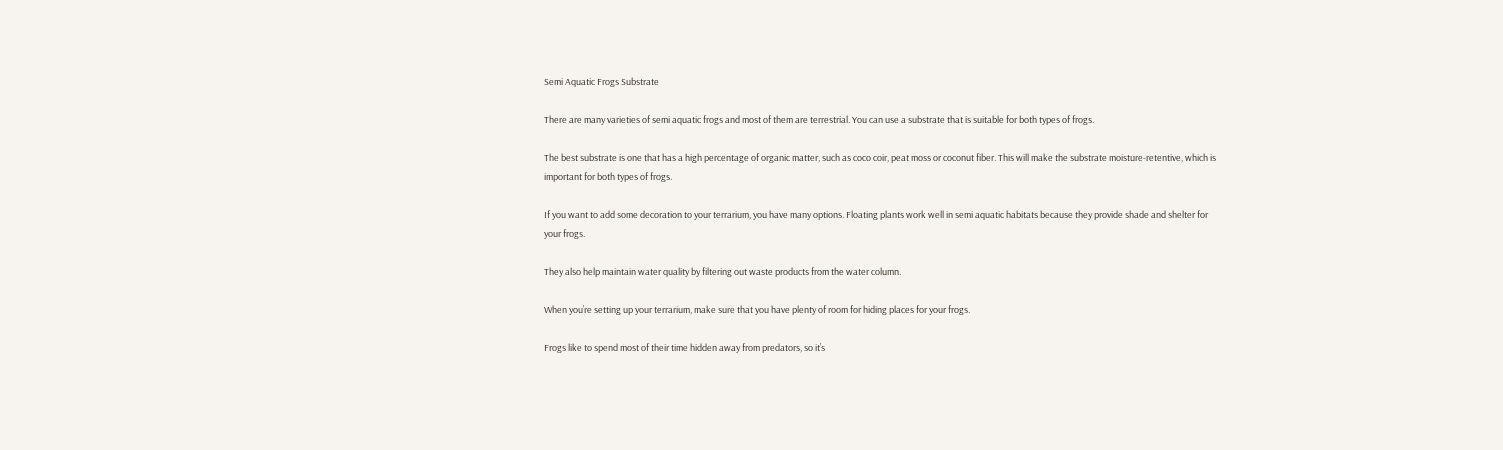Semi Aquatic Frogs Substrate

There are many varieties of semi aquatic frogs and most of them are terrestrial. You can use a substrate that is suitable for both types of frogs.

The best substrate is one that has a high percentage of organic matter, such as coco coir, peat moss or coconut fiber. This will make the substrate moisture-retentive, which is important for both types of frogs.

If you want to add some decoration to your terrarium, you have many options. Floating plants work well in semi aquatic habitats because they provide shade and shelter for your frogs.

They also help maintain water quality by filtering out waste products from the water column.

When you’re setting up your terrarium, make sure that you have plenty of room for hiding places for your frogs.

Frogs like to spend most of their time hidden away from predators, so it’s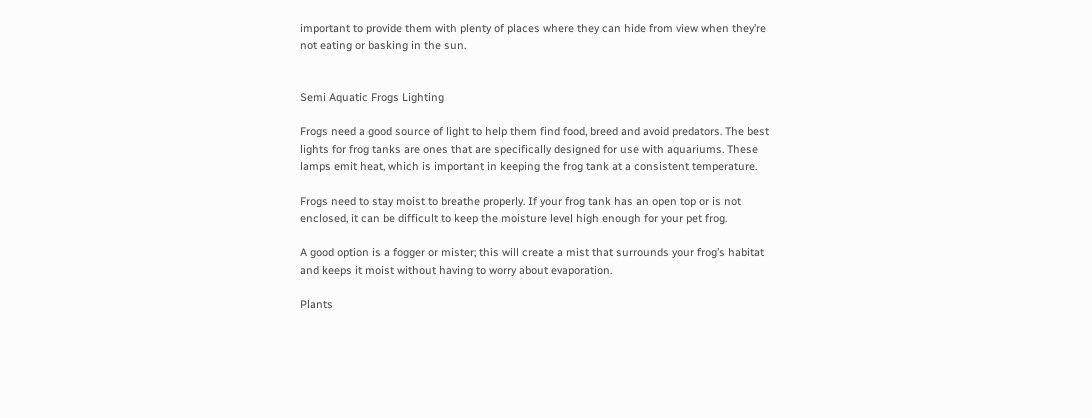important to provide them with plenty of places where they can hide from view when they’re not eating or basking in the sun.


Semi Aquatic Frogs Lighting

Frogs need a good source of light to help them find food, breed and avoid predators. The best lights for frog tanks are ones that are specifically designed for use with aquariums. These lamps emit heat, which is important in keeping the frog tank at a consistent temperature.

Frogs need to stay moist to breathe properly. If your frog tank has an open top or is not enclosed, it can be difficult to keep the moisture level high enough for your pet frog.

A good option is a fogger or mister; this will create a mist that surrounds your frog’s habitat and keeps it moist without having to worry about evaporation.

Plants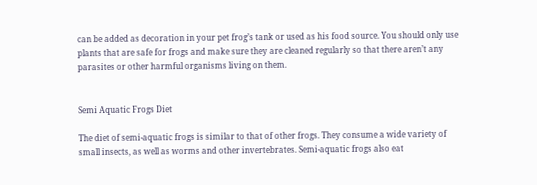can be added as decoration in your pet frog’s tank or used as his food source. You should only use plants that are safe for frogs and make sure they are cleaned regularly so that there aren’t any parasites or other harmful organisms living on them.


Semi Aquatic Frogs Diet

The diet of semi-aquatic frogs is similar to that of other frogs. They consume a wide variety of small insects, as well as worms and other invertebrates. Semi-aquatic frogs also eat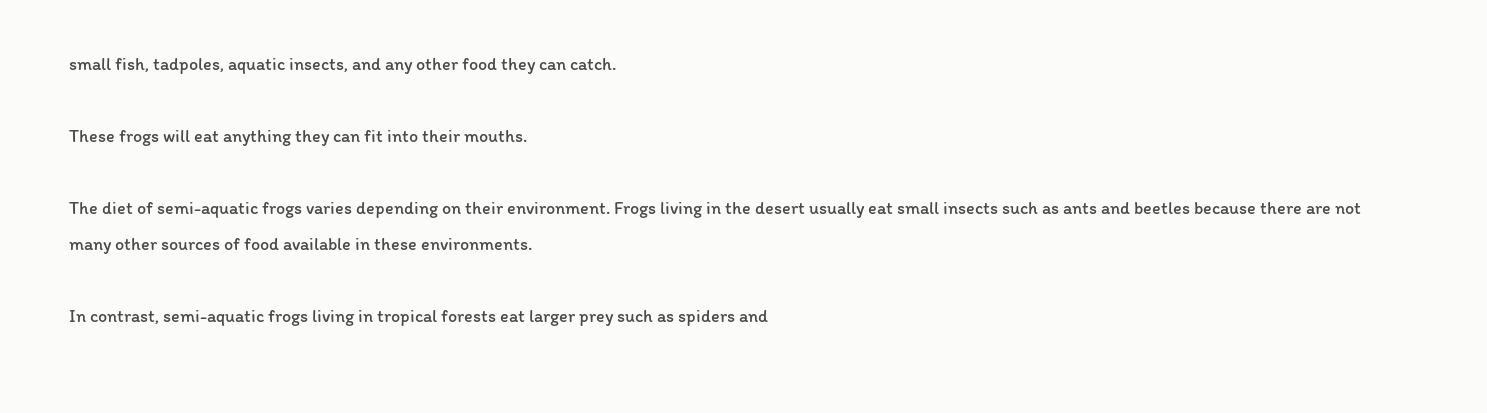small fish, tadpoles, aquatic insects, and any other food they can catch.

These frogs will eat anything they can fit into their mouths.

The diet of semi-aquatic frogs varies depending on their environment. Frogs living in the desert usually eat small insects such as ants and beetles because there are not many other sources of food available in these environments.

In contrast, semi-aquatic frogs living in tropical forests eat larger prey such as spiders and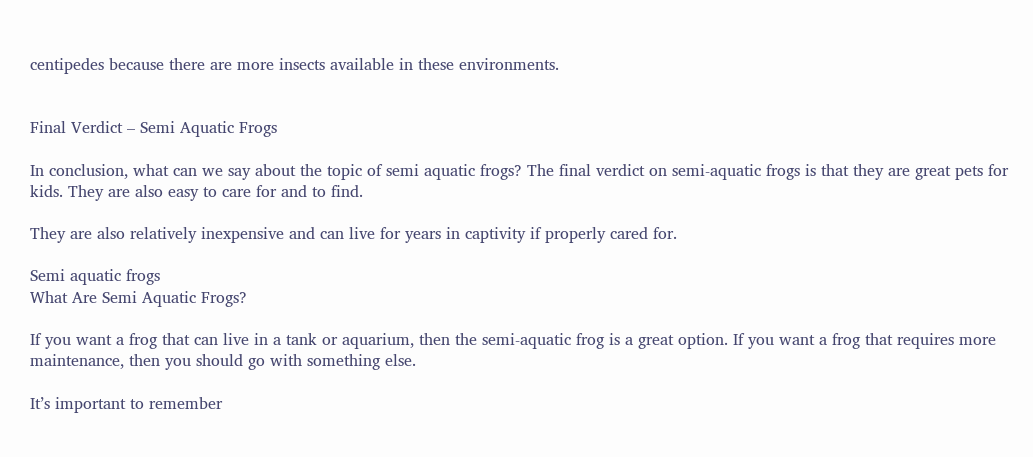centipedes because there are more insects available in these environments.


Final Verdict – Semi Aquatic Frogs

In conclusion, what can we say about the topic of semi aquatic frogs? The final verdict on semi-aquatic frogs is that they are great pets for kids. They are also easy to care for and to find.

They are also relatively inexpensive and can live for years in captivity if properly cared for.

Semi aquatic frogs
What Are Semi Aquatic Frogs?

If you want a frog that can live in a tank or aquarium, then the semi-aquatic frog is a great option. If you want a frog that requires more maintenance, then you should go with something else.

It’s important to remember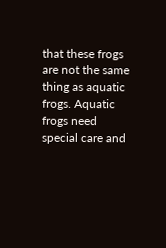that these frogs are not the same thing as aquatic frogs. Aquatic frogs need special care and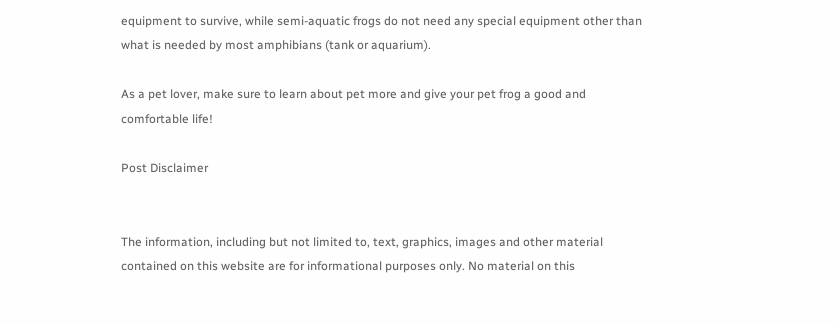equipment to survive, while semi-aquatic frogs do not need any special equipment other than what is needed by most amphibians (tank or aquarium).

As a pet lover, make sure to learn about pet more and give your pet frog a good and comfortable life!

Post Disclaimer


The information, including but not limited to, text, graphics, images and other material contained on this website are for informational purposes only. No material on this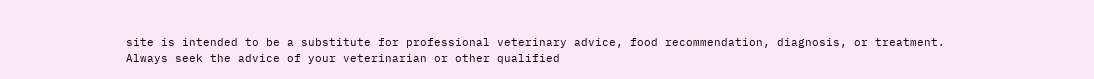site is intended to be a substitute for professional veterinary advice, food recommendation, diagnosis, or treatment. Always seek the advice of your veterinarian or other qualified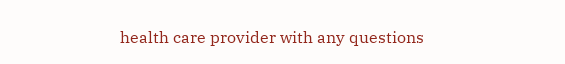health care provider with any questions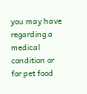you may have regarding a medical condition or for pet food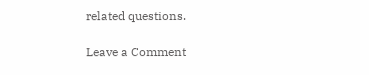related questions.

Leave a Comment